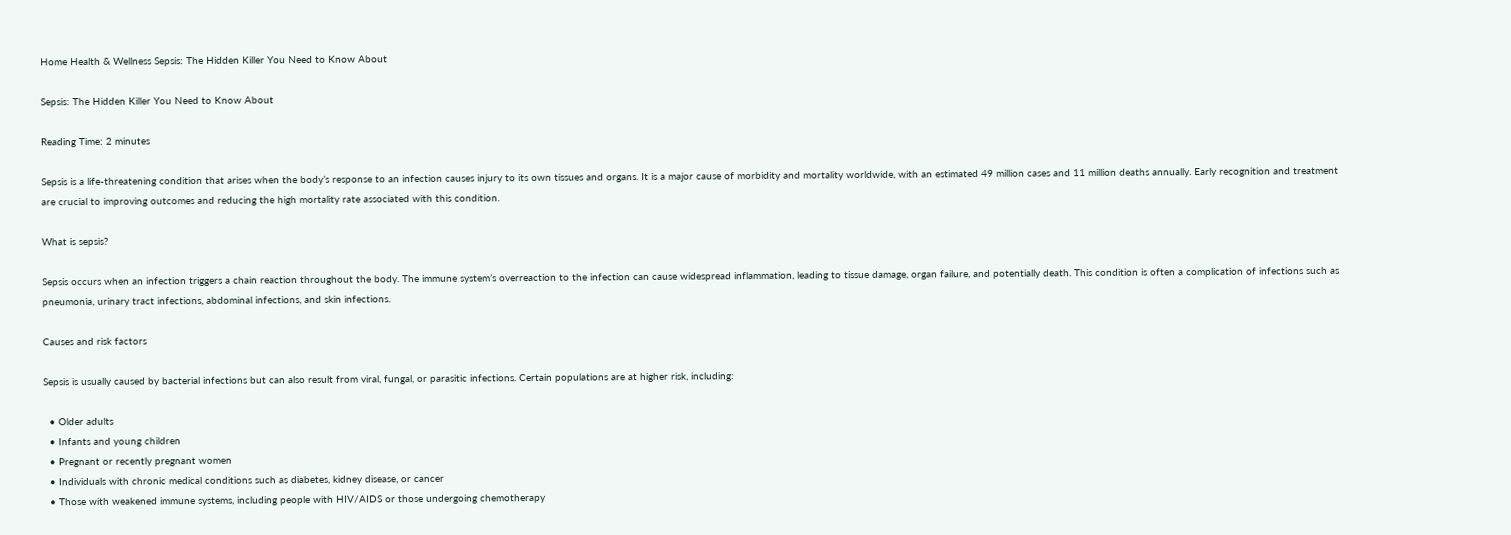Home Health & Wellness Sepsis: The Hidden Killer You Need to Know About

Sepsis: The Hidden Killer You Need to Know About

Reading Time: 2 minutes

Sepsis is a life-threatening condition that arises when the body’s response to an infection causes injury to its own tissues and organs. It is a major cause of morbidity and mortality worldwide, with an estimated 49 million cases and 11 million deaths annually. Early recognition and treatment are crucial to improving outcomes and reducing the high mortality rate associated with this condition.

What is sepsis?

Sepsis occurs when an infection triggers a chain reaction throughout the body. The immune system’s overreaction to the infection can cause widespread inflammation, leading to tissue damage, organ failure, and potentially death. This condition is often a complication of infections such as pneumonia, urinary tract infections, abdominal infections, and skin infections.

Causes and risk factors

Sepsis is usually caused by bacterial infections but can also result from viral, fungal, or parasitic infections. Certain populations are at higher risk, including:

  • Older adults
  • Infants and young children
  • Pregnant or recently pregnant women
  • Individuals with chronic medical conditions such as diabetes, kidney disease, or cancer
  • Those with weakened immune systems, including people with HIV/AIDS or those undergoing chemotherapy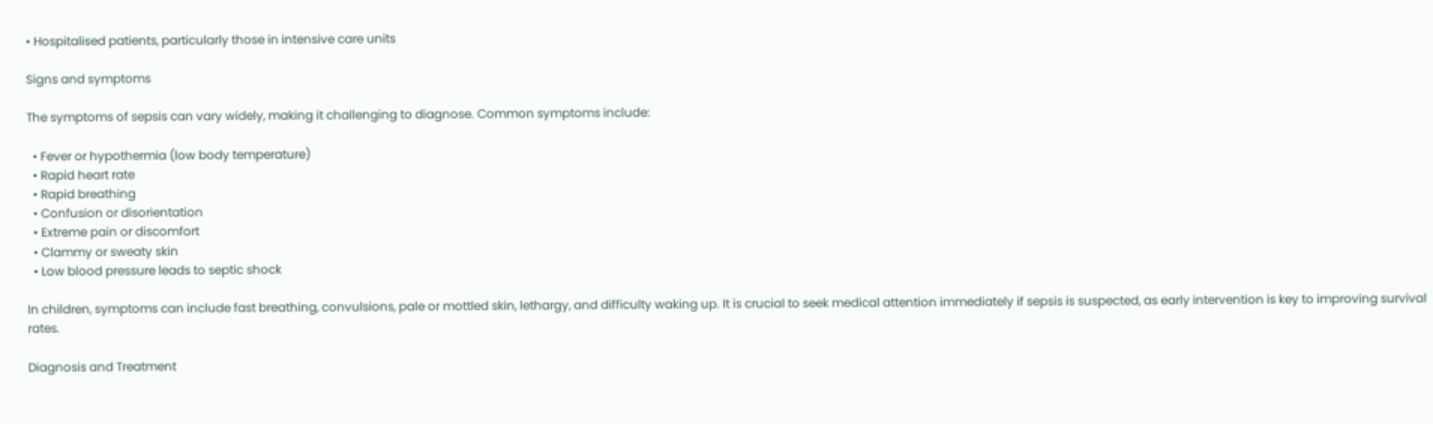• Hospitalised patients, particularly those in intensive care units

Signs and symptoms

The symptoms of sepsis can vary widely, making it challenging to diagnose. Common symptoms include:

  • Fever or hypothermia (low body temperature)
  • Rapid heart rate
  • Rapid breathing
  • Confusion or disorientation
  • Extreme pain or discomfort
  • Clammy or sweaty skin
  • Low blood pressure leads to septic shock

In children, symptoms can include fast breathing, convulsions, pale or mottled skin, lethargy, and difficulty waking up. It is crucial to seek medical attention immediately if sepsis is suspected, as early intervention is key to improving survival rates.

Diagnosis and Treatment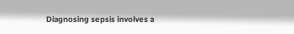Diagnosing sepsis involves a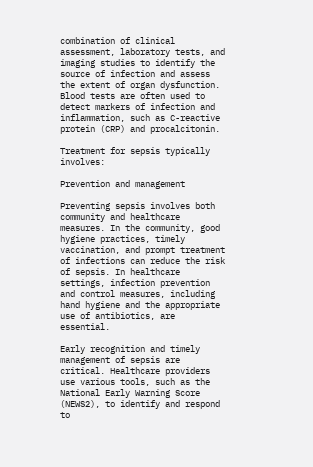combination of clinical assessment, laboratory tests, and imaging studies to identify the source of infection and assess the extent of organ dysfunction. Blood tests are often used to detect markers of infection and inflammation, such as C-reactive protein (CRP) and procalcitonin.

Treatment for sepsis typically involves:

Prevention and management

Preventing sepsis involves both community and healthcare measures. In the community, good hygiene practices, timely vaccination, and prompt treatment of infections can reduce the risk of sepsis. In healthcare settings, infection prevention and control measures, including hand hygiene and the appropriate use of antibiotics, are essential.

Early recognition and timely management of sepsis are critical. Healthcare providers use various tools, such as the National Early Warning Score (NEWS2), to identify and respond to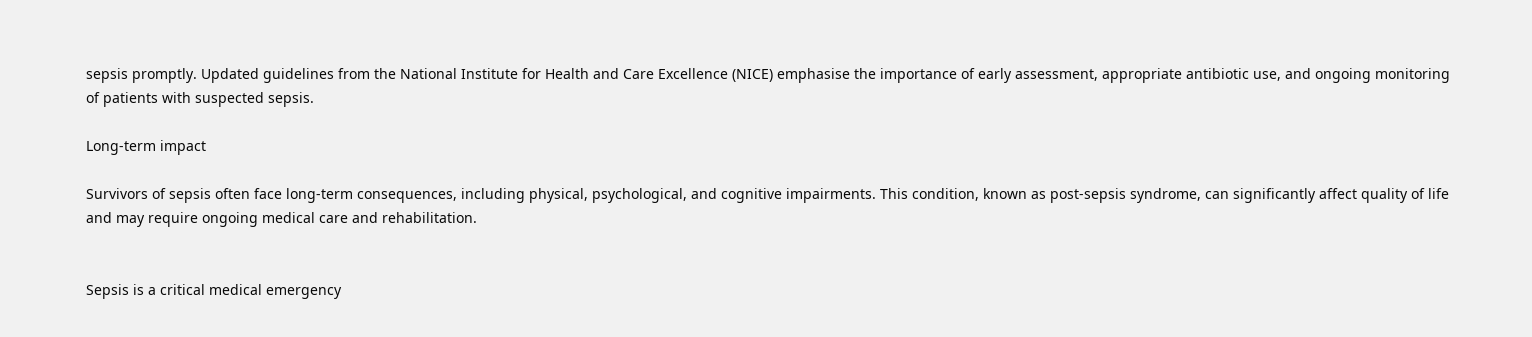sepsis promptly. Updated guidelines from the National Institute for Health and Care Excellence (NICE) emphasise the importance of early assessment, appropriate antibiotic use, and ongoing monitoring of patients with suspected sepsis.

Long-term impact

Survivors of sepsis often face long-term consequences, including physical, psychological, and cognitive impairments. This condition, known as post-sepsis syndrome, can significantly affect quality of life and may require ongoing medical care and rehabilitation.


Sepsis is a critical medical emergency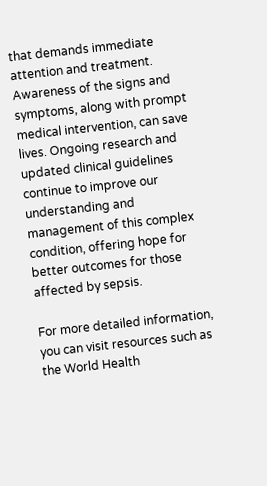that demands immediate attention and treatment. Awareness of the signs and symptoms, along with prompt medical intervention, can save lives. Ongoing research and updated clinical guidelines continue to improve our understanding and management of this complex condition, offering hope for better outcomes for those affected by sepsis.

For more detailed information, you can visit resources such as the World Health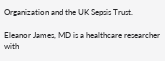Organization and the UK Sepsis Trust.

Eleanor James, MD is a healthcare researcher with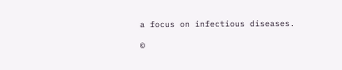a focus on infectious diseases.

©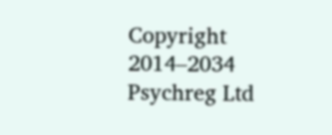Copyright 2014–2034 Psychreg Ltd